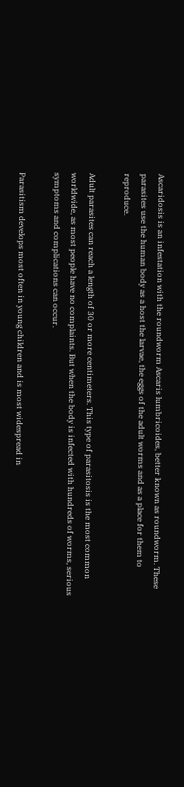Ascaridosis is an infestation with the roundworm Ascaris lumbricoides, better known as roundworm. These parasites use the human body as a host the larvae, the eggs of the adult worms and as a place for them to reproduce.

Adult parasites can reach a length of 30 or more centimeters. This type of parasitosis is the most common worldwide, as most people have no complaints. But when the body is infected with hundreds of worms, serious symptoms and complications can occur.

Parasitism develops most often in young children and is most widespread in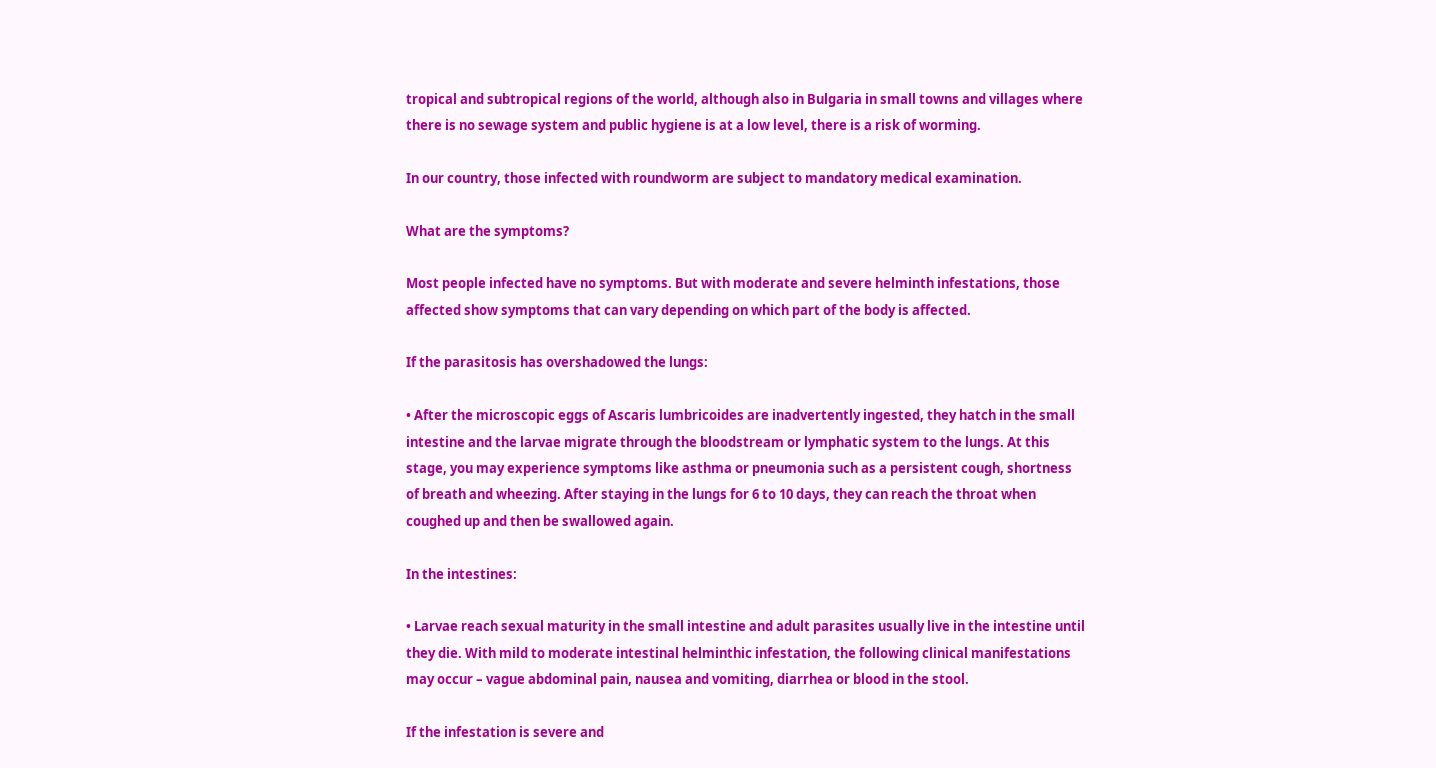tropical and subtropical regions of the world, although also in Bulgaria in small towns and villages where there is no sewage system and public hygiene is at a low level, there is a risk of worming.

In our country, those infected with roundworm are subject to mandatory medical examination.

What are the symptoms?

Most people infected have no symptoms. But with moderate and severe helminth infestations, those affected show symptoms that can vary depending on which part of the body is affected.

If the parasitosis has overshadowed the lungs:

• After the microscopic eggs of Ascaris lumbricoides are inadvertently ingested, they hatch in the small intestine and the larvae migrate through the bloodstream or lymphatic system to the lungs. At this stage, you may experience symptoms like asthma or pneumonia such as a persistent cough, shortness of breath and wheezing. After staying in the lungs for 6 to 10 days, they can reach the throat when coughed up and then be swallowed again.

In the intestines:

• Larvae reach sexual maturity in the small intestine and adult parasites usually live in the intestine until they die. With mild to moderate intestinal helminthic infestation, the following clinical manifestations may occur – vague abdominal pain, nausea and vomiting, diarrhea or blood in the stool.

If the infestation is severe and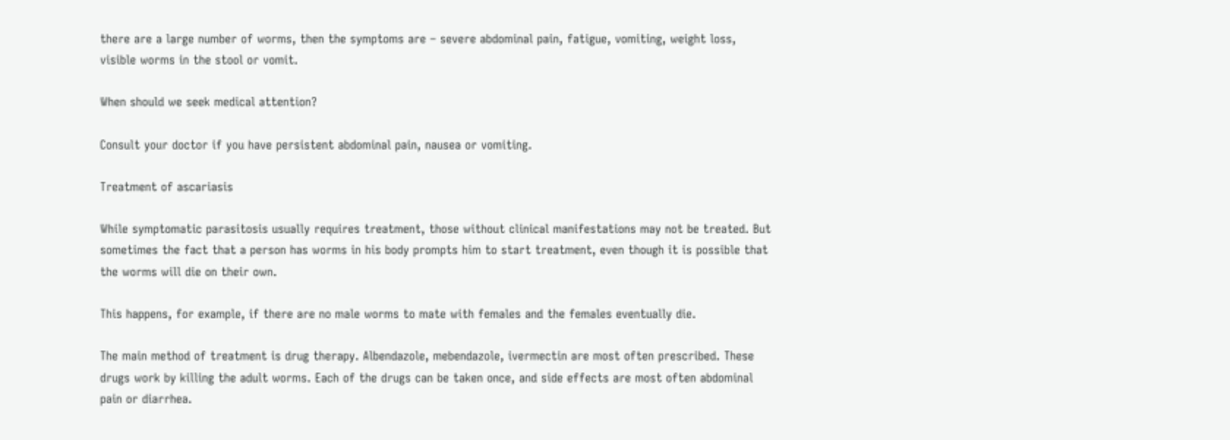there are a large number of worms, then the symptoms are – severe abdominal pain, fatigue, vomiting, weight loss, visible worms in the stool or vomit.

When should we seek medical attention?

Consult your doctor if you have persistent abdominal pain, nausea or vomiting.

Treatment of ascariasis

While symptomatic parasitosis usually requires treatment, those without clinical manifestations may not be treated. But sometimes the fact that a person has worms in his body prompts him to start treatment, even though it is possible that the worms will die on their own.

This happens, for example, if there are no male worms to mate with females and the females eventually die.

The main method of treatment is drug therapy. Albendazole, mebendazole, ivermectin are most often prescribed. These drugs work by killing the adult worms. Each of the drugs can be taken once, and side effects are most often abdominal pain or diarrhea.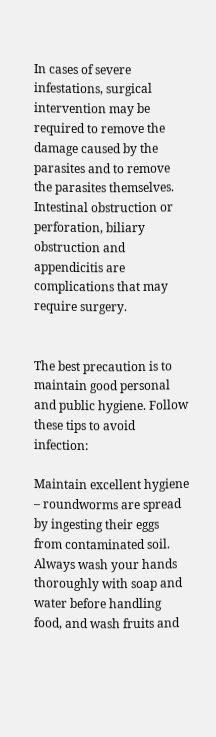In cases of severe infestations, surgical intervention may be required to remove the damage caused by the parasites and to remove the parasites themselves. Intestinal obstruction or perforation, biliary obstruction and appendicitis are complications that may require surgery.


The best precaution is to maintain good personal and public hygiene. Follow these tips to avoid infection:

Maintain excellent hygiene – roundworms are spread by ingesting their eggs from contaminated soil. Always wash your hands thoroughly with soap and water before handling food, and wash fruits and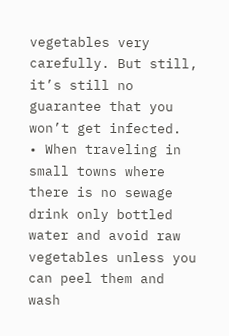vegetables very carefully. But still, it’s still no guarantee that you won’t get infected.
• When traveling in small towns where there is no sewage drink only bottled water and avoid raw vegetables unless you can peel them and wash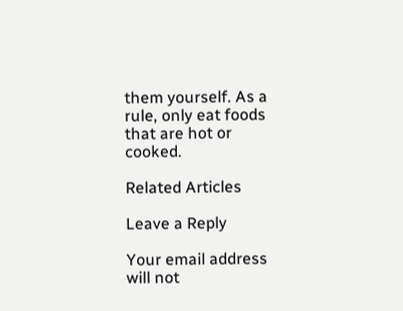them yourself. As a rule, only eat foods that are hot or cooked.

Related Articles

Leave a Reply

Your email address will not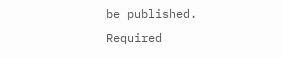be published. Required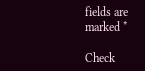fields are marked *

Check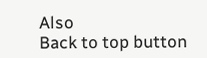Also
Back to top button